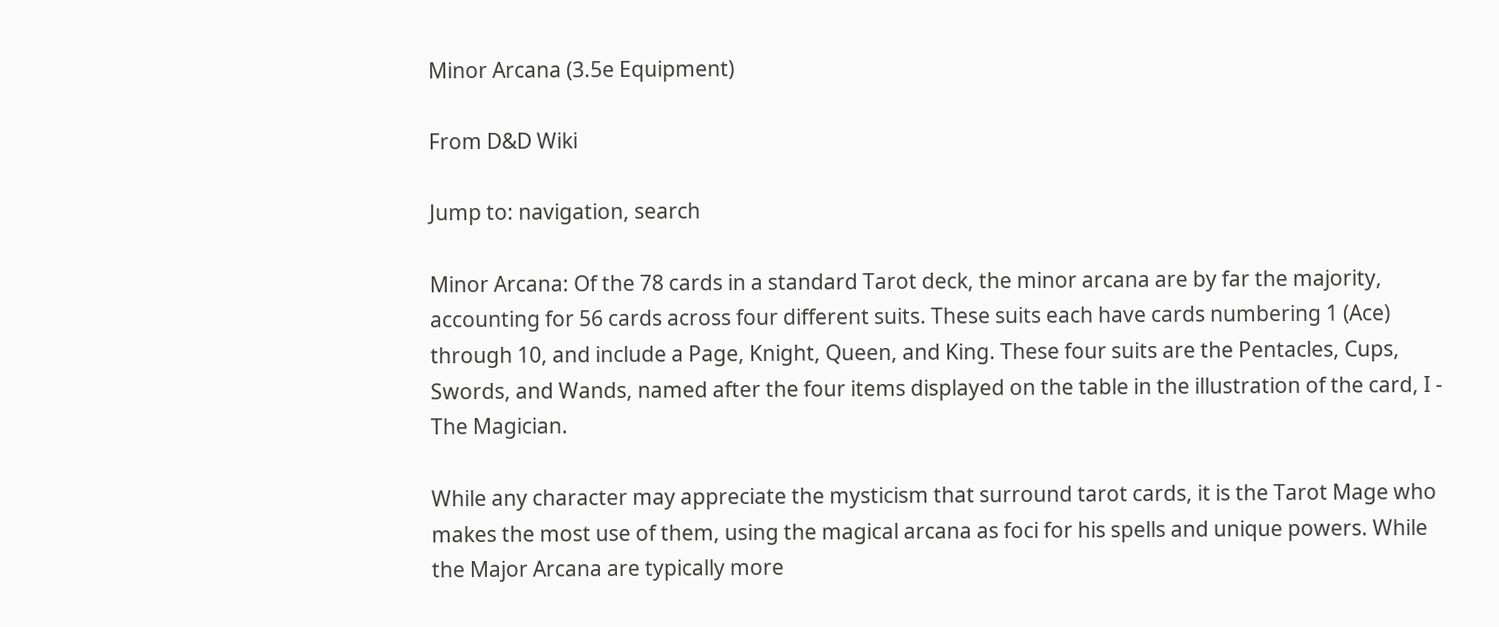Minor Arcana (3.5e Equipment)

From D&D Wiki

Jump to: navigation, search

Minor Arcana: Of the 78 cards in a standard Tarot deck, the minor arcana are by far the majority, accounting for 56 cards across four different suits. These suits each have cards numbering 1 (Ace) through 10, and include a Page, Knight, Queen, and King. These four suits are the Pentacles, Cups, Swords, and Wands, named after the four items displayed on the table in the illustration of the card, I - The Magician.

While any character may appreciate the mysticism that surround tarot cards, it is the Tarot Mage who makes the most use of them, using the magical arcana as foci for his spells and unique powers. While the Major Arcana are typically more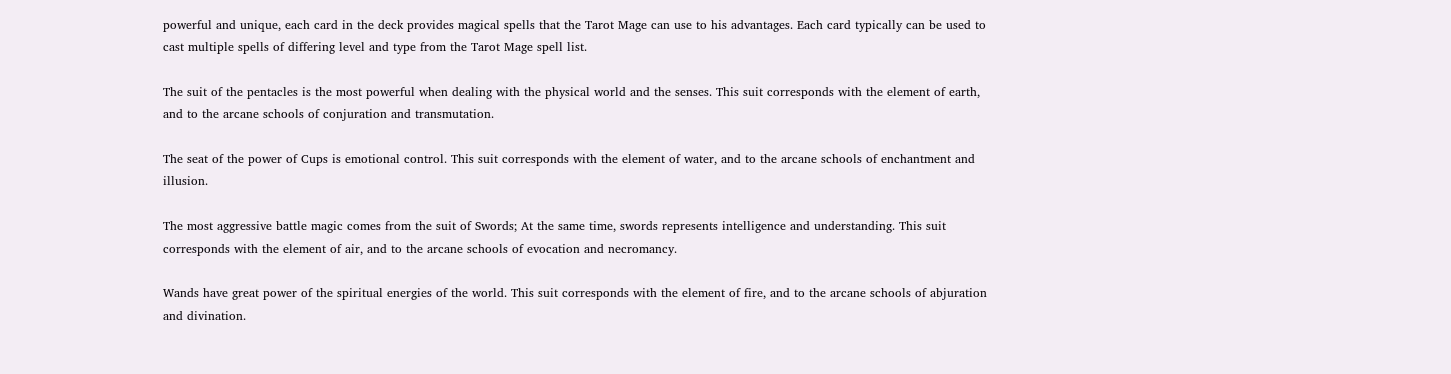powerful and unique, each card in the deck provides magical spells that the Tarot Mage can use to his advantages. Each card typically can be used to cast multiple spells of differing level and type from the Tarot Mage spell list.

The suit of the pentacles is the most powerful when dealing with the physical world and the senses. This suit corresponds with the element of earth, and to the arcane schools of conjuration and transmutation.

The seat of the power of Cups is emotional control. This suit corresponds with the element of water, and to the arcane schools of enchantment and illusion.

The most aggressive battle magic comes from the suit of Swords; At the same time, swords represents intelligence and understanding. This suit corresponds with the element of air, and to the arcane schools of evocation and necromancy.

Wands have great power of the spiritual energies of the world. This suit corresponds with the element of fire, and to the arcane schools of abjuration and divination.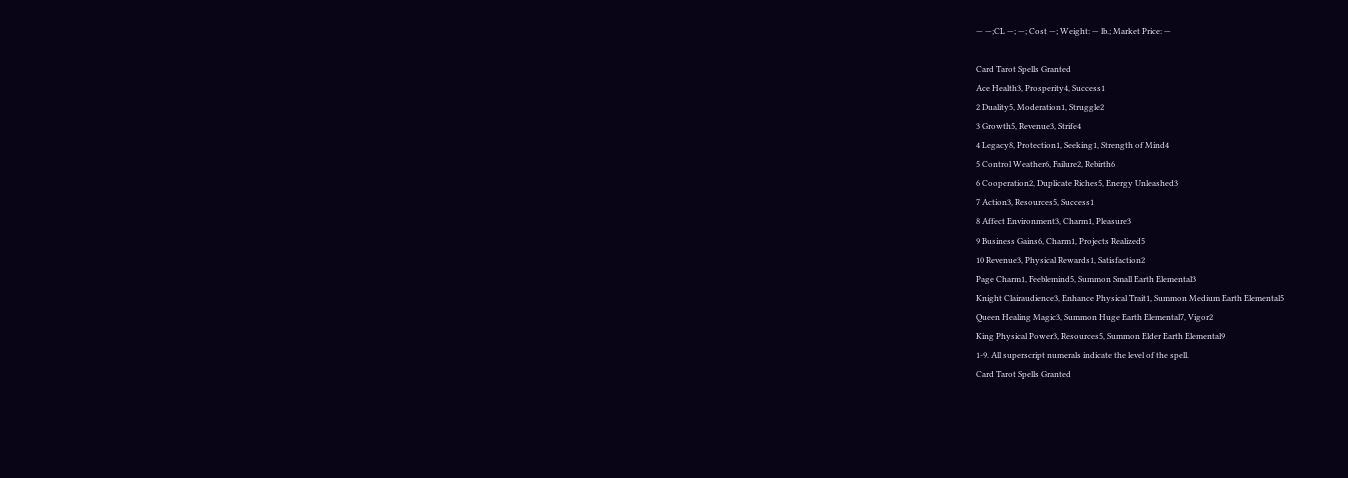— —;CL —; —; Cost —; Weight: — lb.; Market Price: —

Card Tarot Spells Granted
Ace Health3, Prosperity4, Success1
2 Duality5, Moderation1, Struggle2
3 Growth5, Revenue3, Strife4
4 Legacy8, Protection1, Seeking1, Strength of Mind4
5 Control Weather6, Failure2, Rebirth6
6 Cooperation2, Duplicate Riches5, Energy Unleashed3
7 Action3, Resources5, Success1
8 Affect Environment3, Charm1, Pleasure3
9 Business Gains6, Charm1, Projects Realized5
10 Revenue3, Physical Rewards1, Satisfaction2
Page Charm1, Feeblemind5, Summon Small Earth Elemental3
Knight Clairaudience3, Enhance Physical Trait1, Summon Medium Earth Elemental5
Queen Healing Magic3, Summon Huge Earth Elemental7, Vigor2
King Physical Power3, Resources5, Summon Elder Earth Elemental9
1-9. All superscript numerals indicate the level of the spell.
Card Tarot Spells Granted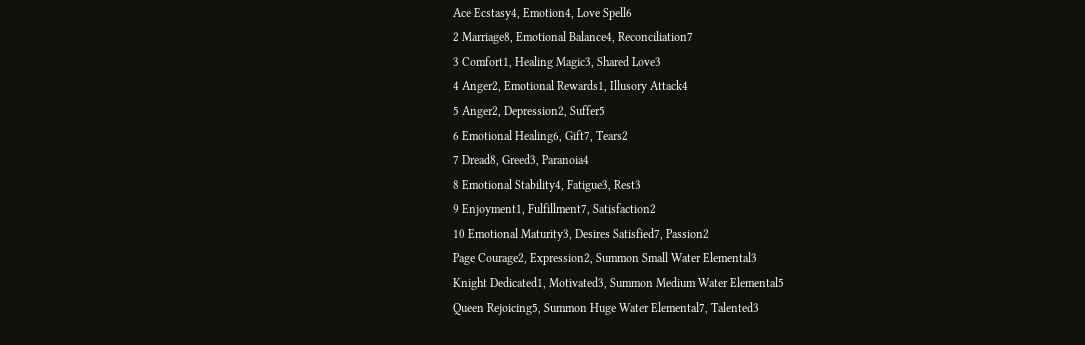Ace Ecstasy4, Emotion4, Love Spell6
2 Marriage8, Emotional Balance4, Reconciliation7
3 Comfort1, Healing Magic3, Shared Love3
4 Anger2, Emotional Rewards1, Illusory Attack4
5 Anger2, Depression2, Suffer5
6 Emotional Healing6, Gift7, Tears2
7 Dread8, Greed3, Paranoia4
8 Emotional Stability4, Fatigue3, Rest3
9 Enjoyment1, Fulfillment7, Satisfaction2
10 Emotional Maturity3, Desires Satisfied7, Passion2
Page Courage2, Expression2, Summon Small Water Elemental3
Knight Dedicated1, Motivated3, Summon Medium Water Elemental5
Queen Rejoicing5, Summon Huge Water Elemental7, Talented3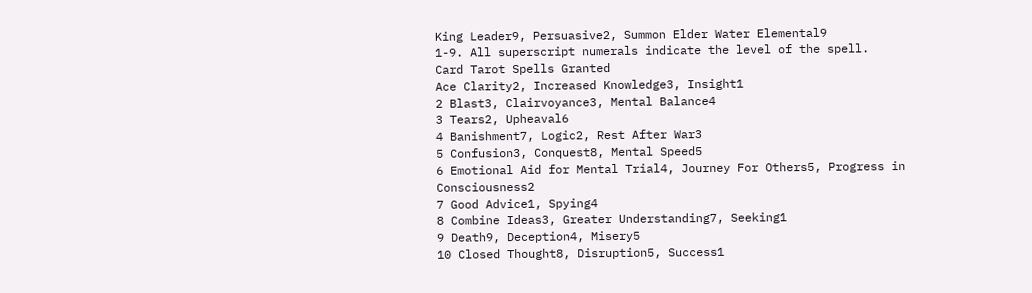King Leader9, Persuasive2, Summon Elder Water Elemental9
1-9. All superscript numerals indicate the level of the spell.
Card Tarot Spells Granted
Ace Clarity2, Increased Knowledge3, Insight1
2 Blast3, Clairvoyance3, Mental Balance4
3 Tears2, Upheaval6
4 Banishment7, Logic2, Rest After War3
5 Confusion3, Conquest8, Mental Speed5
6 Emotional Aid for Mental Trial4, Journey For Others5, Progress in Consciousness2
7 Good Advice1, Spying4
8 Combine Ideas3, Greater Understanding7, Seeking1
9 Death9, Deception4, Misery5
10 Closed Thought8, Disruption5, Success1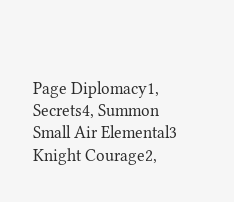Page Diplomacy1, Secrets4, Summon Small Air Elemental3
Knight Courage2,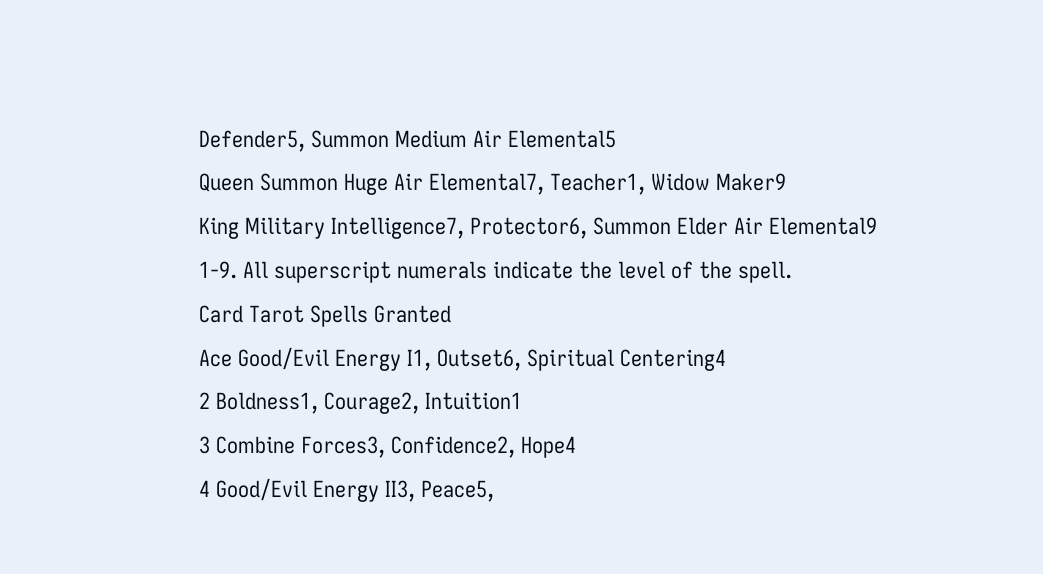Defender5, Summon Medium Air Elemental5
Queen Summon Huge Air Elemental7, Teacher1, Widow Maker9
King Military Intelligence7, Protector6, Summon Elder Air Elemental9
1-9. All superscript numerals indicate the level of the spell.
Card Tarot Spells Granted
Ace Good/Evil Energy I1, Outset6, Spiritual Centering4
2 Boldness1, Courage2, Intuition1
3 Combine Forces3, Confidence2, Hope4
4 Good/Evil Energy II3, Peace5,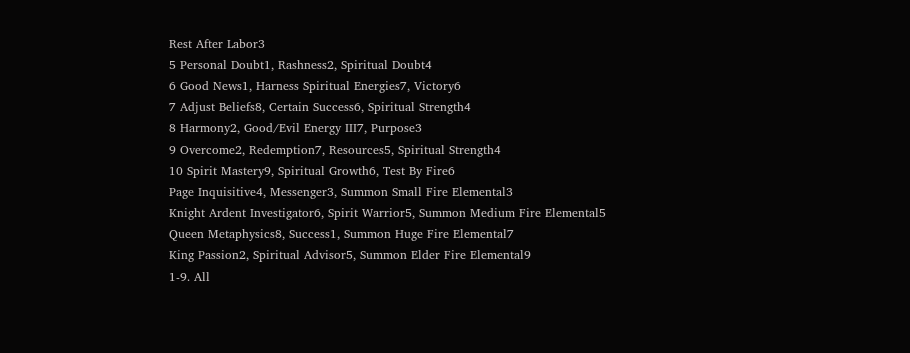Rest After Labor3
5 Personal Doubt1, Rashness2, Spiritual Doubt4
6 Good News1, Harness Spiritual Energies7, Victory6
7 Adjust Beliefs8, Certain Success6, Spiritual Strength4
8 Harmony2, Good/Evil Energy III7, Purpose3
9 Overcome2, Redemption7, Resources5, Spiritual Strength4
10 Spirit Mastery9, Spiritual Growth6, Test By Fire6
Page Inquisitive4, Messenger3, Summon Small Fire Elemental3
Knight Ardent Investigator6, Spirit Warrior5, Summon Medium Fire Elemental5
Queen Metaphysics8, Success1, Summon Huge Fire Elemental7
King Passion2, Spiritual Advisor5, Summon Elder Fire Elemental9
1-9. All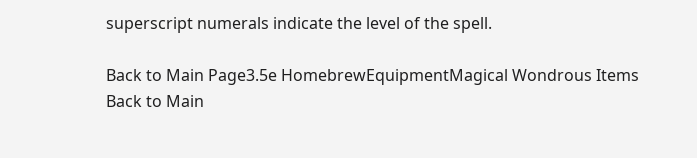superscript numerals indicate the level of the spell.

Back to Main Page3.5e HomebrewEquipmentMagical Wondrous Items
Back to Main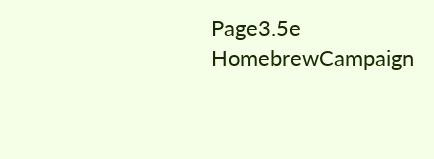Page3.5e HomebrewCampaign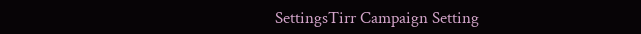SettingsTirr Campaign Setting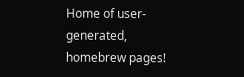Home of user-generated,
homebrew pages!